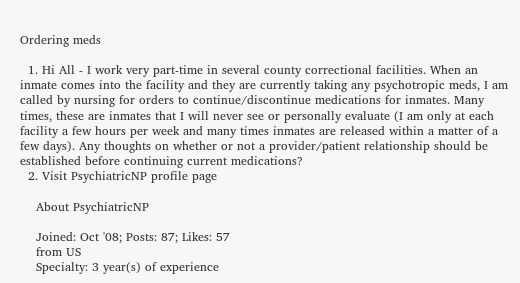Ordering meds

  1. Hi All - I work very part-time in several county correctional facilities. When an inmate comes into the facility and they are currently taking any psychotropic meds, I am called by nursing for orders to continue/discontinue medications for inmates. Many times, these are inmates that I will never see or personally evaluate (I am only at each facility a few hours per week and many times inmates are released within a matter of a few days). Any thoughts on whether or not a provider/patient relationship should be established before continuing current medications?
  2. Visit PsychiatricNP profile page

    About PsychiatricNP

    Joined: Oct '08; Posts: 87; Likes: 57
    from US
    Specialty: 3 year(s) of experience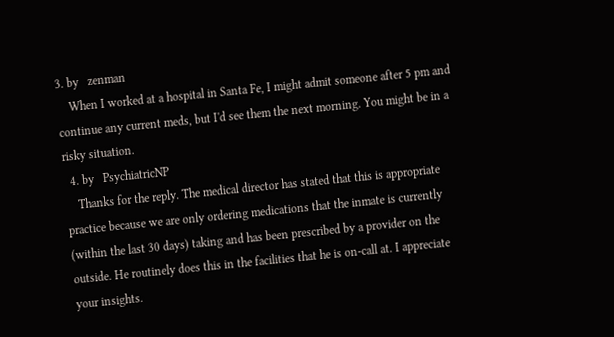3. by   zenman
    When I worked at a hospital in Santa Fe, I might admit someone after 5 pm and continue any current meds, but I'd see them the next morning. You might be in a risky situation.
  4. by   PsychiatricNP
    Thanks for the reply. The medical director has stated that this is appropriate practice because we are only ordering medications that the inmate is currently (within the last 30 days) taking and has been prescribed by a provider on the outside. He routinely does this in the facilities that he is on-call at. I appreciate your insights.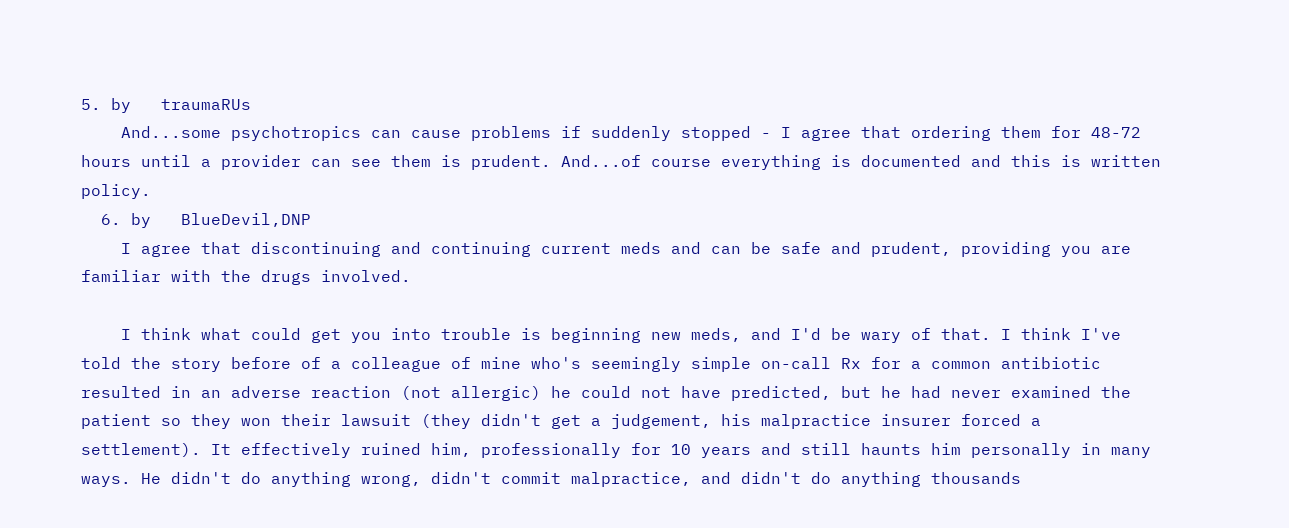5. by   traumaRUs
    And...some psychotropics can cause problems if suddenly stopped - I agree that ordering them for 48-72 hours until a provider can see them is prudent. And...of course everything is documented and this is written policy.
  6. by   BlueDevil,DNP
    I agree that discontinuing and continuing current meds and can be safe and prudent, providing you are familiar with the drugs involved.

    I think what could get you into trouble is beginning new meds, and I'd be wary of that. I think I've told the story before of a colleague of mine who's seemingly simple on-call Rx for a common antibiotic resulted in an adverse reaction (not allergic) he could not have predicted, but he had never examined the patient so they won their lawsuit (they didn't get a judgement, his malpractice insurer forced a settlement). It effectively ruined him, professionally for 10 years and still haunts him personally in many ways. He didn't do anything wrong, didn't commit malpractice, and didn't do anything thousands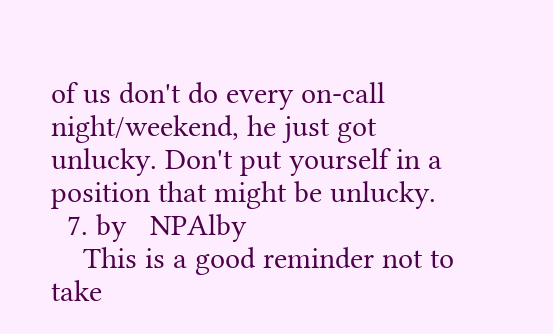of us don't do every on-call night/weekend, he just got unlucky. Don't put yourself in a position that might be unlucky.
  7. by   NPAlby
    This is a good reminder not to take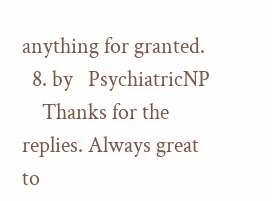anything for granted.
  8. by   PsychiatricNP
    Thanks for the replies. Always great to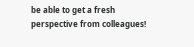be able to get a fresh perspective from colleagues!